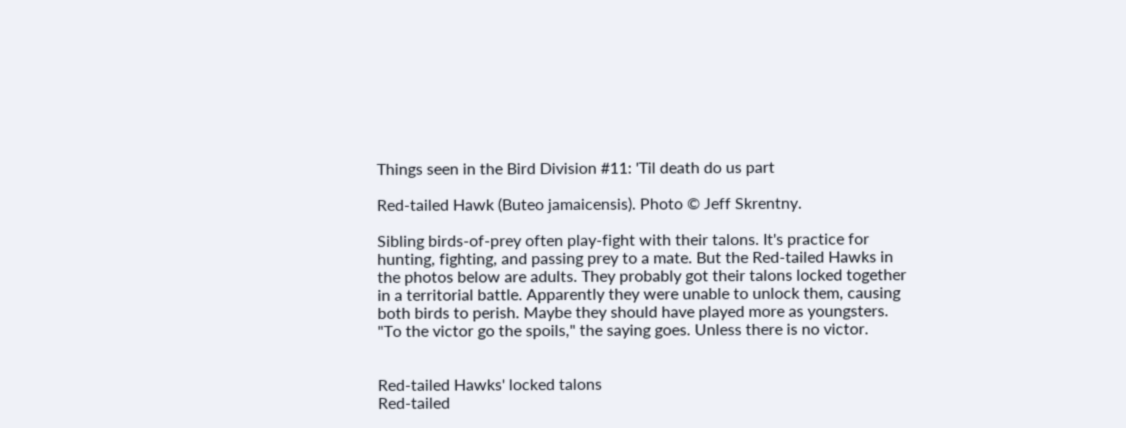Things seen in the Bird Division #11: 'Til death do us part

Red-tailed Hawk (Buteo jamaicensis). Photo © Jeff Skrentny.

Sibling birds-of-prey often play-fight with their talons. It's practice for hunting, fighting, and passing prey to a mate. But the Red-tailed Hawks in the photos below are adults. They probably got their talons locked together in a territorial battle. Apparently they were unable to unlock them, causing both birds to perish. Maybe they should have played more as youngsters. "To the victor go the spoils," the saying goes. Unless there is no victor.


Red-tailed Hawks' locked talons
Red-tailed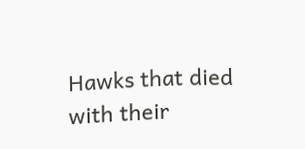Hawks that died with their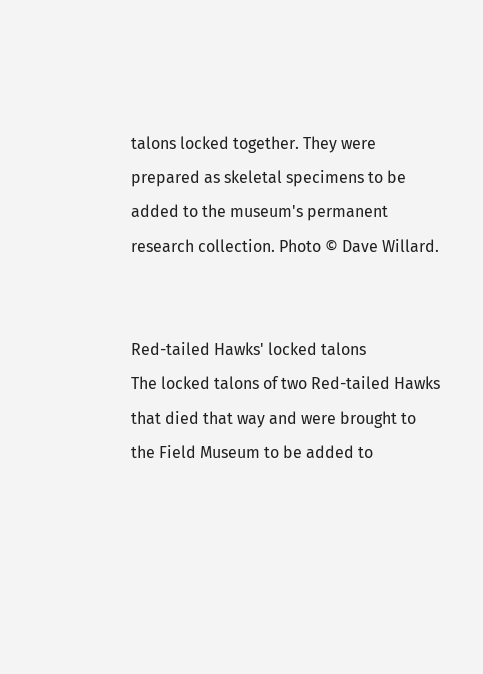talons locked together. They were prepared as skeletal specimens to be added to the museum's permanent research collection. Photo © Dave Willard.


Red-tailed Hawks' locked talons
The locked talons of two Red-tailed Hawks that died that way and were brought to the Field Museum to be added to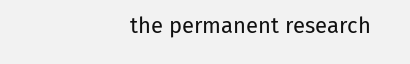the permanent research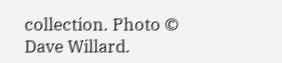collection. Photo © Dave Willard.